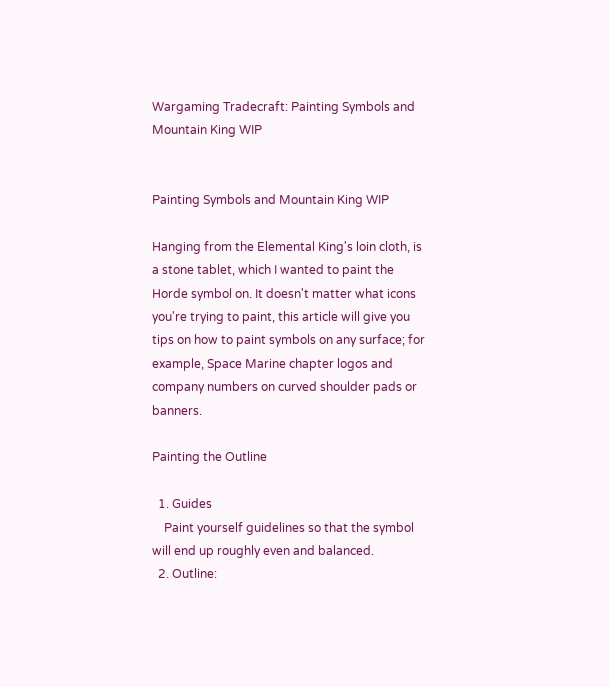Wargaming Tradecraft: Painting Symbols and Mountain King WIP


Painting Symbols and Mountain King WIP

Hanging from the Elemental King's loin cloth, is a stone tablet, which I wanted to paint the Horde symbol on. It doesn't matter what icons you're trying to paint, this article will give you tips on how to paint symbols on any surface; for example, Space Marine chapter logos and company numbers on curved shoulder pads or banners.

Painting the Outline

  1. Guides
    Paint yourself guidelines so that the symbol will end up roughly even and balanced.
  2. Outline: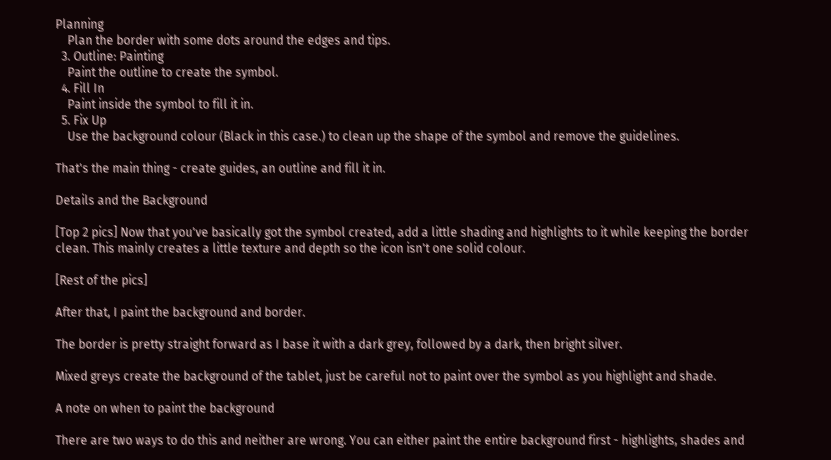Planning
    Plan the border with some dots around the edges and tips.
  3. Outline: Painting
    Paint the outline to create the symbol.
  4. Fill In
    Paint inside the symbol to fill it in.
  5. Fix Up
    Use the background colour (Black in this case.) to clean up the shape of the symbol and remove the guidelines.

That's the main thing - create guides, an outline and fill it in.

Details and the Background

[Top 2 pics] Now that you've basically got the symbol created, add a little shading and highlights to it while keeping the border clean. This mainly creates a little texture and depth so the icon isn't one solid colour.

[Rest of the pics]

After that, I paint the background and border.

The border is pretty straight forward as I base it with a dark grey, followed by a dark, then bright silver.

Mixed greys create the background of the tablet, just be careful not to paint over the symbol as you highlight and shade.

A note on when to paint the background

There are two ways to do this and neither are wrong. You can either paint the entire background first - highlights, shades and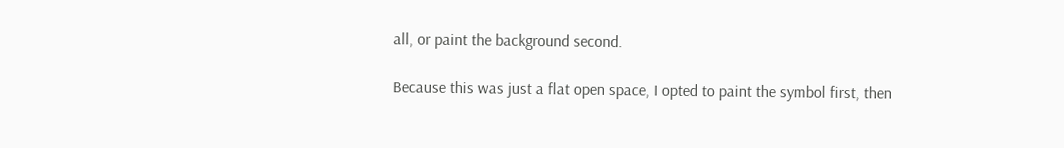all, or paint the background second.

Because this was just a flat open space, I opted to paint the symbol first, then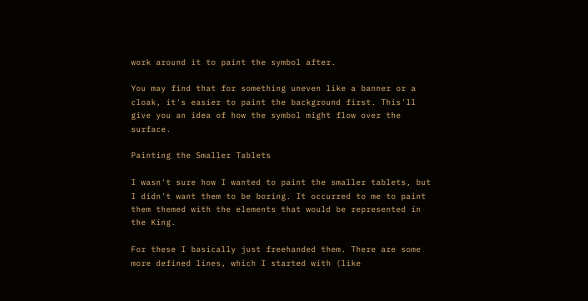work around it to paint the symbol after.

You may find that for something uneven like a banner or a cloak, it's easier to paint the background first. This'll give you an idea of how the symbol might flow over the surface.

Painting the Smaller Tablets

I wasn't sure how I wanted to paint the smaller tablets, but I didn't want them to be boring. It occurred to me to paint them themed with the elements that would be represented in the King.

For these I basically just freehanded them. There are some more defined lines, which I started with (like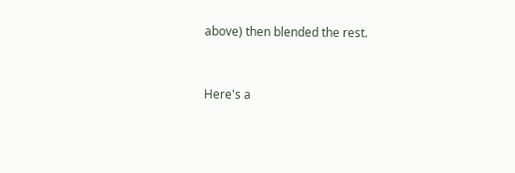above) then blended the rest.


Here's a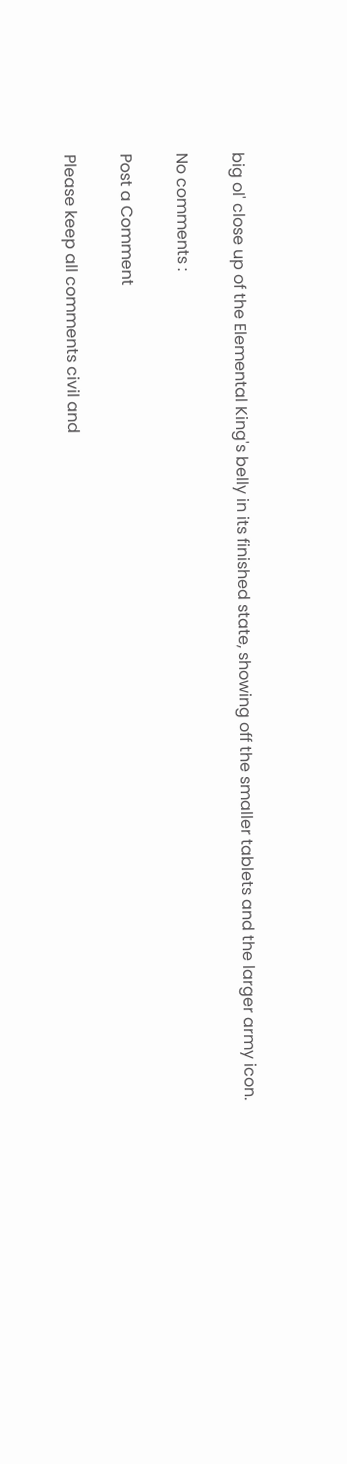big ol' close up of the Elemental King's belly in its finished state, showing off the smaller tablets and the larger army icon.

No comments :

Post a Comment

Please keep all comments civil and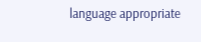language appropriate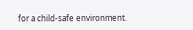for a child-safe environment.